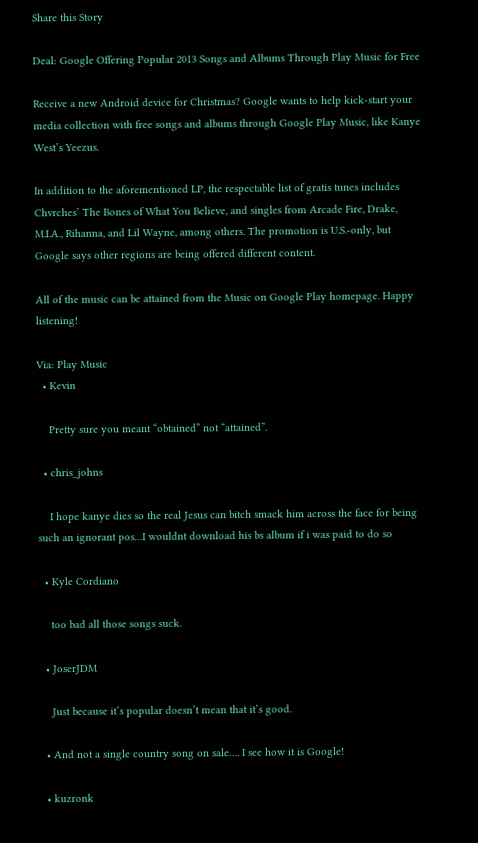Share this Story

Deal: Google Offering Popular 2013 Songs and Albums Through Play Music for Free

Receive a new Android device for Christmas? Google wants to help kick-start your media collection with free songs and albums through Google Play Music, like Kanye West’s Yeezus.

In addition to the aforementioned LP, the respectable list of gratis tunes includes Chvrches’ The Bones of What You Believe, and singles from Arcade Fire, Drake, M.I.A., Rihanna, and Lil Wayne, among others. The promotion is U.S.-only, but Google says other regions are being offered different content.

All of the music can be attained from the Music on Google Play homepage. Happy listening!

Via: Play Music
  • Kevin

    Pretty sure you meant “obtained” not “attained”.

  • chris_johns

    I hope kanye dies so the real Jesus can bitch smack him across the face for being such an ignorant pos…I wouldnt download his bs album if i was paid to do so

  • Kyle Cordiano

    too bad all those songs suck.

  • JoserJDM

    Just because it’s popular doesn’t mean that it’s good.

  • And not a single country song on sale…. I see how it is Google!

  • kuzronk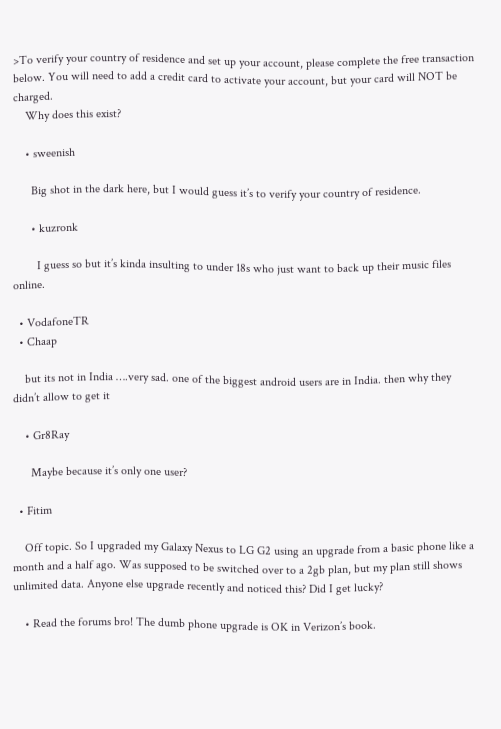>To verify your country of residence and set up your account, please complete the free transaction below. You will need to add a credit card to activate your account, but your card will NOT be charged.
    Why does this exist?

    • sweenish

      Big shot in the dark here, but I would guess it’s to verify your country of residence.

      • kuzronk

        I guess so but it’s kinda insulting to under 18s who just want to back up their music files online.

  • VodafoneTR
  • Chaap

    but its not in India ….very sad. one of the biggest android users are in India. then why they didn’t allow to get it

    • Gr8Ray

      Maybe because it’s only one user?

  • Fitim

    Off topic. So I upgraded my Galaxy Nexus to LG G2 using an upgrade from a basic phone like a month and a half ago. Was supposed to be switched over to a 2gb plan, but my plan still shows unlimited data. Anyone else upgrade recently and noticed this? Did I get lucky?

    • Read the forums bro! The dumb phone upgrade is OK in Verizon’s book.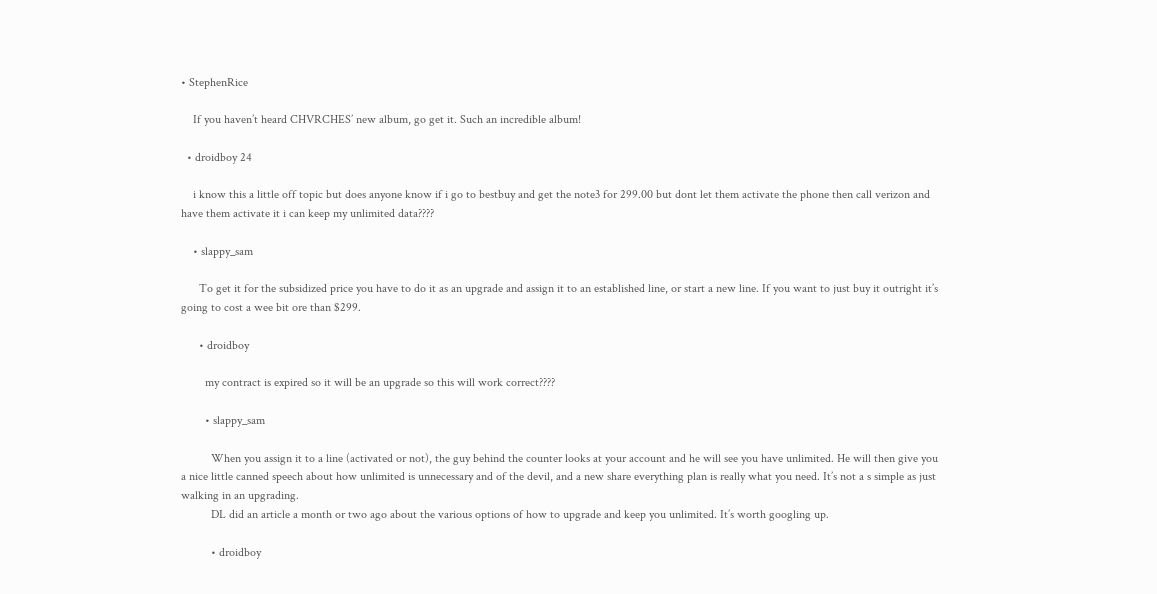• StephenRice

    If you haven’t heard CHVRCHES’ new album, go get it. Such an incredible album!

  • droidboy 24

    i know this a little off topic but does anyone know if i go to bestbuy and get the note3 for 299.00 but dont let them activate the phone then call verizon and have them activate it i can keep my unlimited data????

    • slappy_sam

      To get it for the subsidized price you have to do it as an upgrade and assign it to an established line, or start a new line. If you want to just buy it outright it’s going to cost a wee bit ore than $299.

      • droidboy

        my contract is expired so it will be an upgrade so this will work correct????

        • slappy_sam

          When you assign it to a line (activated or not), the guy behind the counter looks at your account and he will see you have unlimited. He will then give you a nice little canned speech about how unlimited is unnecessary and of the devil, and a new share everything plan is really what you need. It’s not a s simple as just walking in an upgrading.
          DL did an article a month or two ago about the various options of how to upgrade and keep you unlimited. It’s worth googling up.

          • droidboy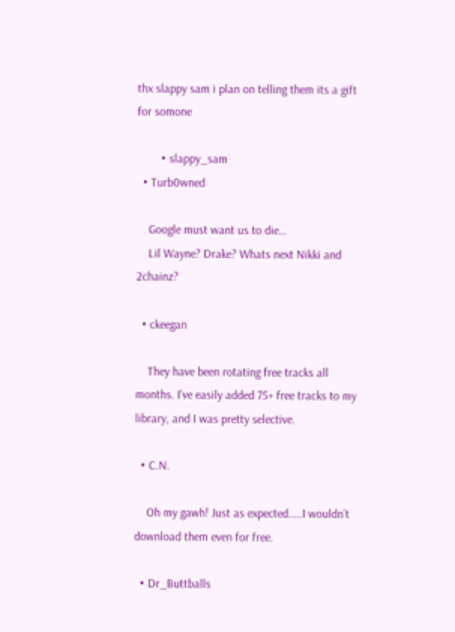thx slappy sam i plan on telling them its a gift for somone

        • slappy_sam
  • Turb0wned

    Google must want us to die…
    Lil Wayne? Drake? Whats next Nikki and 2chainz?

  • ckeegan

    They have been rotating free tracks all months. I’ve easily added 75+ free tracks to my library, and I was pretty selective.

  • C.N.

    Oh my gawh! Just as expected…..I wouldn’t download them even for free.

  • Dr_Buttballs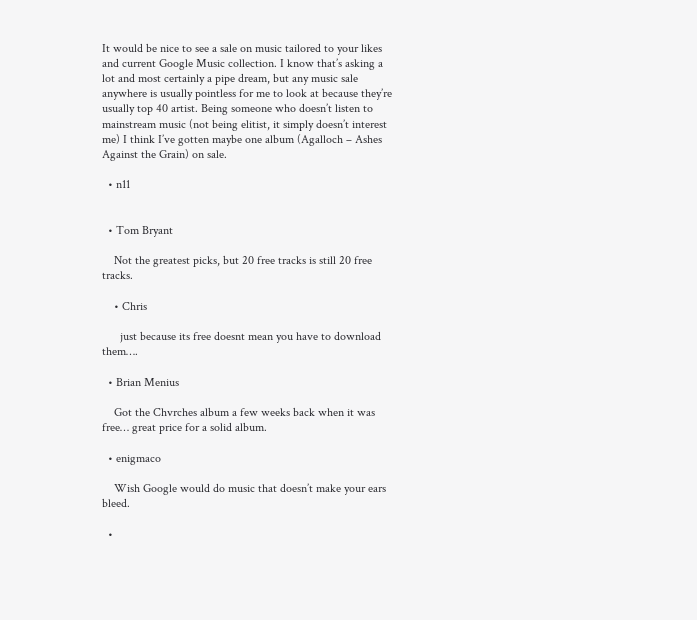It would be nice to see a sale on music tailored to your likes and current Google Music collection. I know that’s asking a lot and most certainly a pipe dream, but any music sale anywhere is usually pointless for me to look at because they’re usually top 40 artist. Being someone who doesn’t listen to mainstream music (not being elitist, it simply doesn’t interest me) I think I’ve gotten maybe one album (Agalloch – Ashes Against the Grain) on sale.

  • n11


  • Tom Bryant

    Not the greatest picks, but 20 free tracks is still 20 free tracks.

    • Chris

      just because its free doesnt mean you have to download them….

  • Brian Menius

    Got the Chvrches album a few weeks back when it was free… great price for a solid album.

  • enigmaco

    Wish Google would do music that doesn’t make your ears bleed.

  •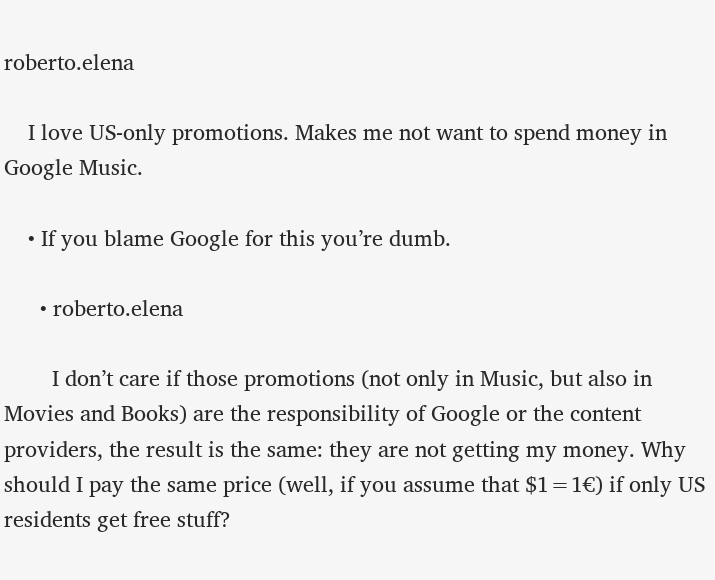roberto.elena

    I love US-only promotions. Makes me not want to spend money in Google Music.

    • If you blame Google for this you’re dumb.

      • roberto.elena

        I don’t care if those promotions (not only in Music, but also in Movies and Books) are the responsibility of Google or the content providers, the result is the same: they are not getting my money. Why should I pay the same price (well, if you assume that $1=1€) if only US residents get free stuff?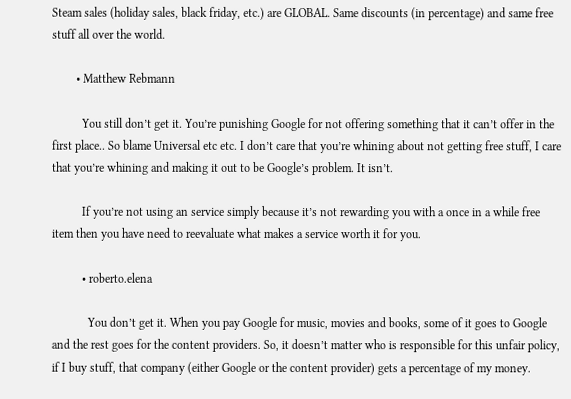Steam sales (holiday sales, black friday, etc.) are GLOBAL. Same discounts (in percentage) and same free stuff all over the world.

        • Matthew Rebmann

          You still don’t get it. You’re punishing Google for not offering something that it can’t offer in the first place.. So blame Universal etc etc. I don’t care that you’re whining about not getting free stuff, I care that you’re whining and making it out to be Google’s problem. It isn’t.

          If you’re not using an service simply because it’s not rewarding you with a once in a while free item then you have need to reevaluate what makes a service worth it for you.

          • roberto.elena

            You don’t get it. When you pay Google for music, movies and books, some of it goes to Google and the rest goes for the content providers. So, it doesn’t matter who is responsible for this unfair policy, if I buy stuff, that company (either Google or the content provider) gets a percentage of my money.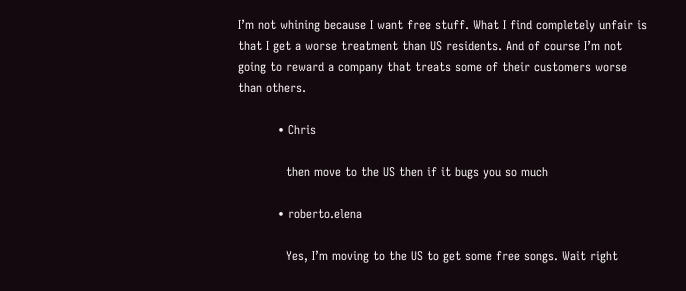I’m not whining because I want free stuff. What I find completely unfair is that I get a worse treatment than US residents. And of course I’m not going to reward a company that treats some of their customers worse than others.

          • Chris

            then move to the US then if it bugs you so much

          • roberto.elena

            Yes, I’m moving to the US to get some free songs. Wait right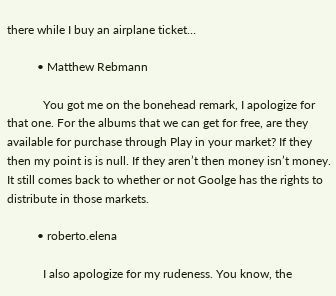there while I buy an airplane ticket…

          • Matthew Rebmann

            You got me on the bonehead remark, I apologize for that one. For the albums that we can get for free, are they available for purchase through Play in your market? If they then my point is is null. If they aren’t then money isn’t money. It still comes back to whether or not Goolge has the rights to distribute in those markets.

          • roberto.elena

            I also apologize for my rudeness. You know, the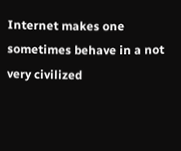Internet makes one sometimes behave in a not very civilized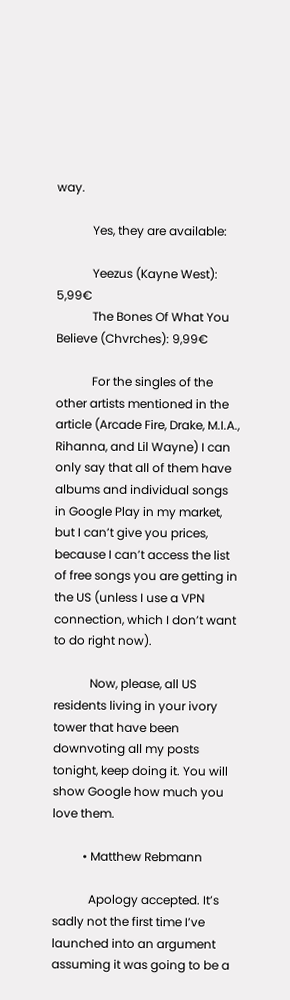way.

            Yes, they are available:

            Yeezus (Kayne West): 5,99€
            The Bones Of What You Believe (Chvrches): 9,99€

            For the singles of the other artists mentioned in the article (Arcade Fire, Drake, M.I.A., Rihanna, and Lil Wayne) I can only say that all of them have albums and individual songs in Google Play in my market, but I can’t give you prices, because I can’t access the list of free songs you are getting in the US (unless I use a VPN connection, which I don’t want to do right now).

            Now, please, all US residents living in your ivory tower that have been downvoting all my posts tonight, keep doing it. You will show Google how much you love them.

          • Matthew Rebmann

            Apology accepted. It’s sadly not the first time I’ve launched into an argument assuming it was going to be a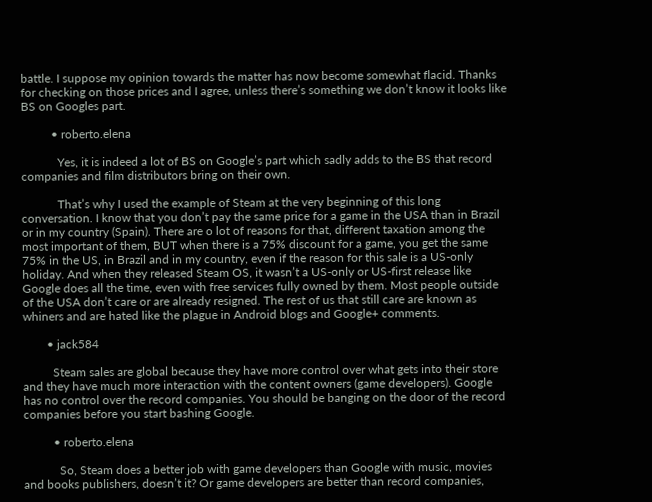battle. I suppose my opinion towards the matter has now become somewhat flacid. Thanks for checking on those prices and I agree, unless there’s something we don’t know it looks like BS on Googles part.

          • roberto.elena

            Yes, it is indeed a lot of BS on Google’s part which sadly adds to the BS that record companies and film distributors bring on their own.

            That’s why I used the example of Steam at the very beginning of this long conversation. I know that you don’t pay the same price for a game in the USA than in Brazil or in my country (Spain). There are o lot of reasons for that, different taxation among the most important of them, BUT when there is a 75% discount for a game, you get the same 75% in the US, in Brazil and in my country, even if the reason for this sale is a US-only holiday. And when they released Steam OS, it wasn’t a US-only or US-first release like Google does all the time, even with free services fully owned by them. Most people outside of the USA don’t care or are already resigned. The rest of us that still care are known as whiners and are hated like the plague in Android blogs and Google+ comments.

        • jack584

          Steam sales are global because they have more control over what gets into their store and they have much more interaction with the content owners (game developers). Google has no control over the record companies. You should be banging on the door of the record companies before you start bashing Google.

          • roberto.elena

            So, Steam does a better job with game developers than Google with music, movies and books publishers, doesn’t it? Or game developers are better than record companies,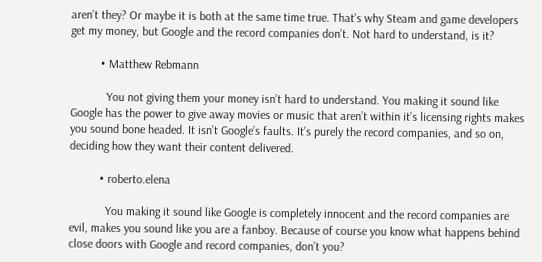aren’t they? Or maybe it is both at the same time true. That’s why Steam and game developers get my money, but Google and the record companies don’t. Not hard to understand, is it?

          • Matthew Rebmann

            You not giving them your money isn’t hard to understand. You making it sound like Google has the power to give away movies or music that aren’t within it’s licensing rights makes you sound bone headed. It isn’t Google’s faults. It’s purely the record companies, and so on, deciding how they want their content delivered.

          • roberto.elena

            You making it sound like Google is completely innocent and the record companies are evil, makes you sound like you are a fanboy. Because of course you know what happens behind close doors with Google and record companies, don’t you?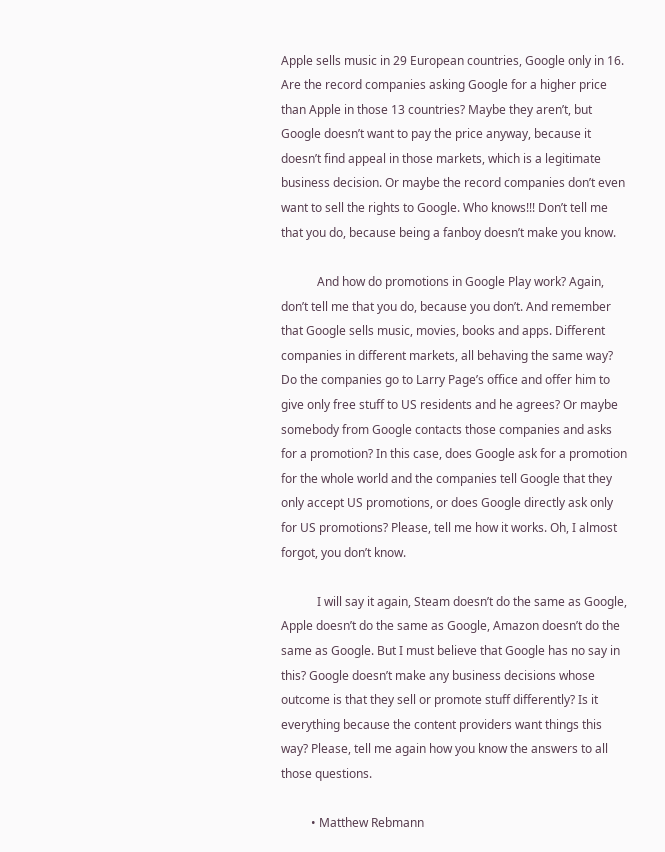Apple sells music in 29 European countries, Google only in 16. Are the record companies asking Google for a higher price than Apple in those 13 countries? Maybe they aren’t, but Google doesn’t want to pay the price anyway, because it doesn’t find appeal in those markets, which is a legitimate business decision. Or maybe the record companies don’t even want to sell the rights to Google. Who knows!!! Don’t tell me that you do, because being a fanboy doesn’t make you know.

            And how do promotions in Google Play work? Again, don’t tell me that you do, because you don’t. And remember that Google sells music, movies, books and apps. Different companies in different markets, all behaving the same way? Do the companies go to Larry Page’s office and offer him to give only free stuff to US residents and he agrees? Or maybe somebody from Google contacts those companies and asks for a promotion? In this case, does Google ask for a promotion for the whole world and the companies tell Google that they only accept US promotions, or does Google directly ask only for US promotions? Please, tell me how it works. Oh, I almost forgot, you don’t know.

            I will say it again, Steam doesn’t do the same as Google, Apple doesn’t do the same as Google, Amazon doesn’t do the same as Google. But I must believe that Google has no say in this? Google doesn’t make any business decisions whose outcome is that they sell or promote stuff differently? Is it everything because the content providers want things this way? Please, tell me again how you know the answers to all those questions.

          • Matthew Rebmann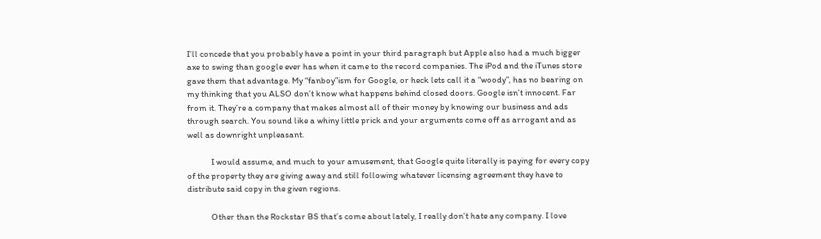I’ll concede that you probably have a point in your third paragraph but Apple also had a much bigger axe to swing than google ever has when it came to the record companies. The iPod and the iTunes store gave them that advantage. My “fanboy”ism for Google, or heck lets call it a “woody”, has no bearing on my thinking that you ALSO don’t know what happens behind closed doors. Google isn’t innocent. Far from it. They’re a company that makes almost all of their money by knowing our business and ads through search. You sound like a whiny little prick and your arguments come off as arrogant and as well as downright unpleasant.

            I would assume, and much to your amusement, that Google quite literally is paying for every copy of the property they are giving away and still following whatever licensing agreement they have to distribute said copy in the given regions.

            Other than the Rockstar BS that’s come about lately, I really don’t hate any company. I love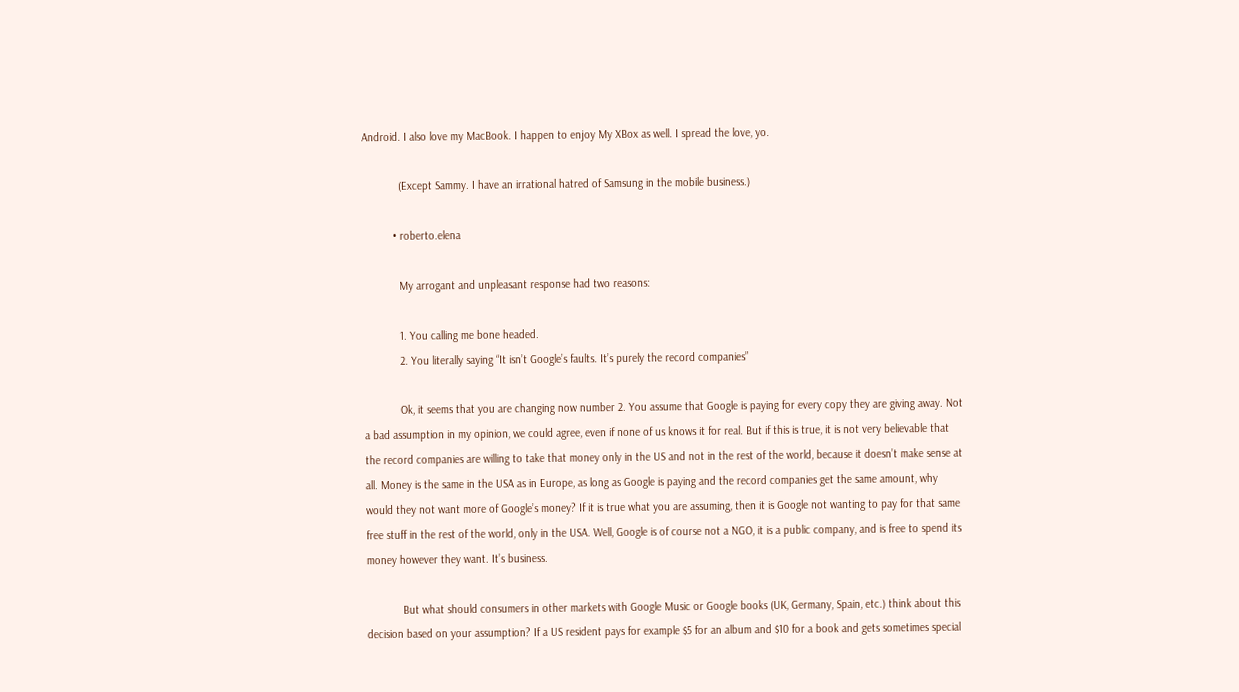Android. I also love my MacBook. I happen to enjoy My XBox as well. I spread the love, yo.

            (Except Sammy. I have an irrational hatred of Samsung in the mobile business.)

          • roberto.elena

            My arrogant and unpleasant response had two reasons:

            1. You calling me bone headed.
            2. You literally saying “It isn’t Google’s faults. It’s purely the record companies”

            Ok, it seems that you are changing now number 2. You assume that Google is paying for every copy they are giving away. Not a bad assumption in my opinion, we could agree, even if none of us knows it for real. But if this is true, it is not very believable that the record companies are willing to take that money only in the US and not in the rest of the world, because it doesn’t make sense at all. Money is the same in the USA as in Europe, as long as Google is paying and the record companies get the same amount, why would they not want more of Google’s money? If it is true what you are assuming, then it is Google not wanting to pay for that same free stuff in the rest of the world, only in the USA. Well, Google is of course not a NGO, it is a public company, and is free to spend its money however they want. It’s business.

            But what should consumers in other markets with Google Music or Google books (UK, Germany, Spain, etc.) think about this decision based on your assumption? If a US resident pays for example $5 for an album and $10 for a book and gets sometimes special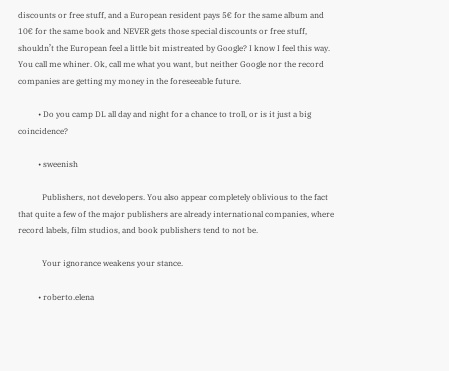discounts or free stuff, and a European resident pays 5€ for the same album and 10€ for the same book and NEVER gets those special discounts or free stuff, shouldn’t the European feel a little bit mistreated by Google? I know I feel this way. You call me whiner. Ok, call me what you want, but neither Google nor the record companies are getting my money in the foreseeable future.

          • Do you camp DL all day and night for a chance to troll, or is it just a big coincidence?

          • sweenish

            Publishers, not developers. You also appear completely oblivious to the fact that quite a few of the major publishers are already international companies, where record labels, film studios, and book publishers tend to not be.

            Your ignorance weakens your stance.

          • roberto.elena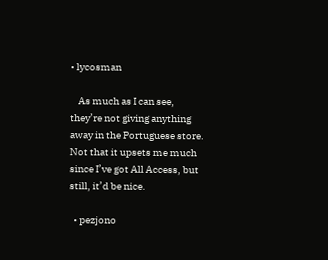• lycosman

    As much as I can see, they’re not giving anything away in the Portuguese store. Not that it upsets me much since I’ve got All Access, but still, it’d be nice.

  • pezjono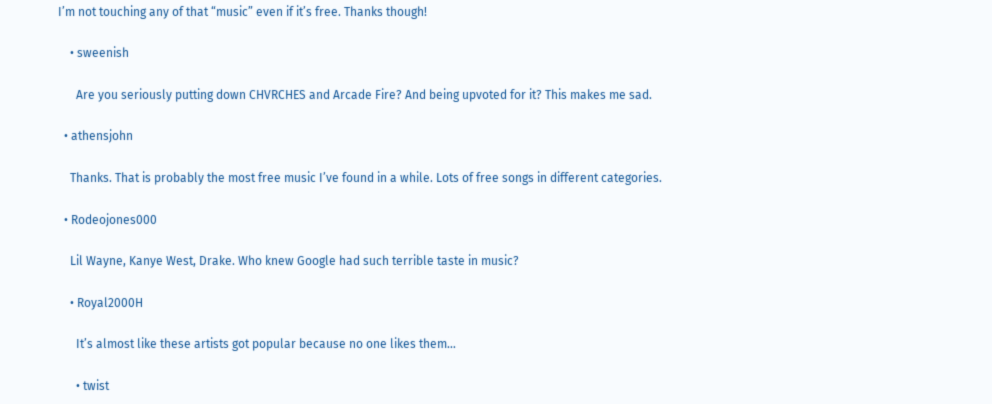I’m not touching any of that “music” even if it’s free. Thanks though!

    • sweenish

      Are you seriously putting down CHVRCHES and Arcade Fire? And being upvoted for it? This makes me sad.

  • athensjohn

    Thanks. That is probably the most free music I’ve found in a while. Lots of free songs in different categories.

  • Rodeojones000

    Lil Wayne, Kanye West, Drake. Who knew Google had such terrible taste in music?

    • Royal2000H

      It’s almost like these artists got popular because no one likes them…

      • twist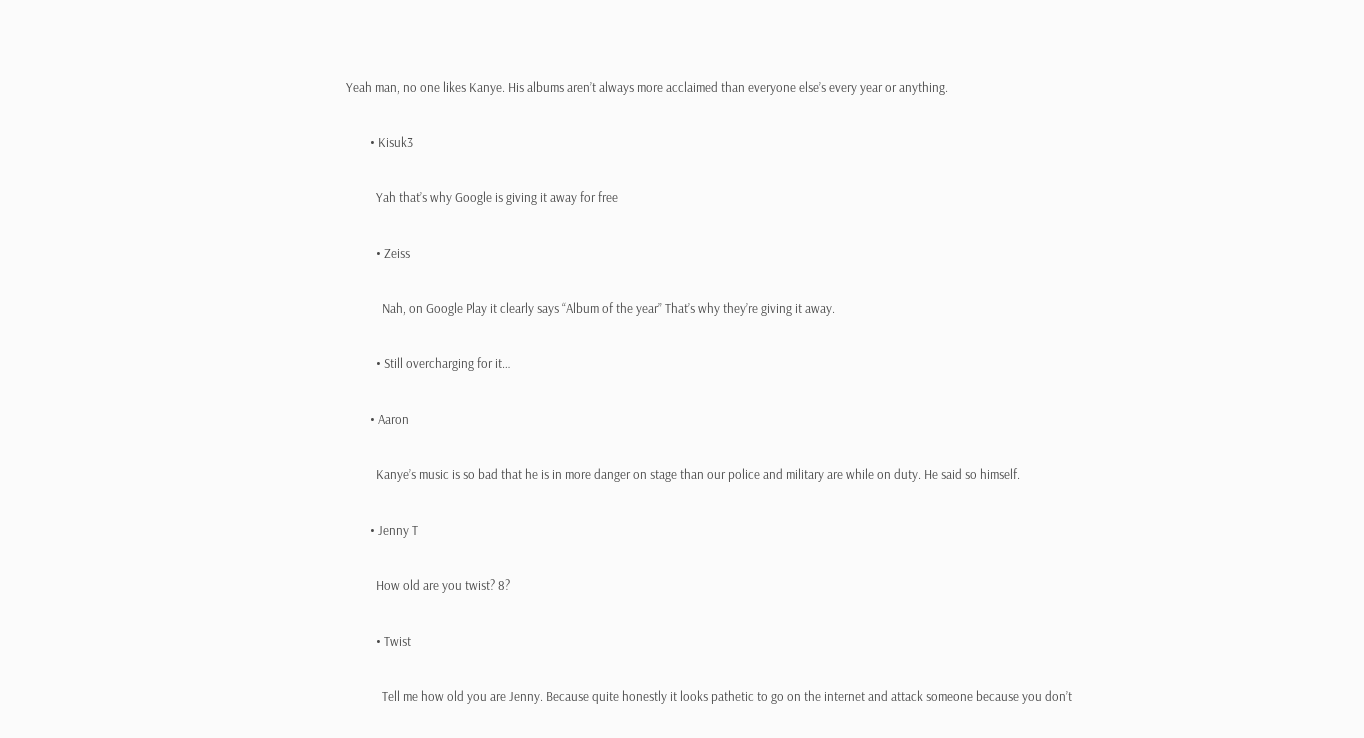Yeah man, no one likes Kanye. His albums aren’t always more acclaimed than everyone else’s every year or anything.

        • Kisuk3

          Yah that’s why Google is giving it away for free

          • Zeiss

            Nah, on Google Play it clearly says “Album of the year” That’s why they’re giving it away.

          • Still overcharging for it…

        • Aaron

          Kanye’s music is so bad that he is in more danger on stage than our police and military are while on duty. He said so himself.

        • Jenny T

          How old are you twist? 8?

          • Twist

            Tell me how old you are Jenny. Because quite honestly it looks pathetic to go on the internet and attack someone because you don’t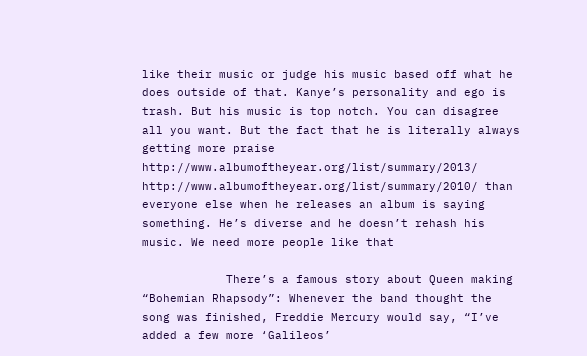like their music or judge his music based off what he does outside of that. Kanye’s personality and ego is trash. But his music is top notch. You can disagree all you want. But the fact that he is literally always getting more praise http://www.albumoftheyear.org/list/summary/2013/ http://www.albumoftheyear.org/list/summary/2010/ than everyone else when he releases an album is saying something. He’s diverse and he doesn’t rehash his music. We need more people like that

            There’s a famous story about Queen making “Bohemian Rhapsody”: Whenever the band thought the song was finished, Freddie Mercury would say, “I’ve added a few more ‘Galileos’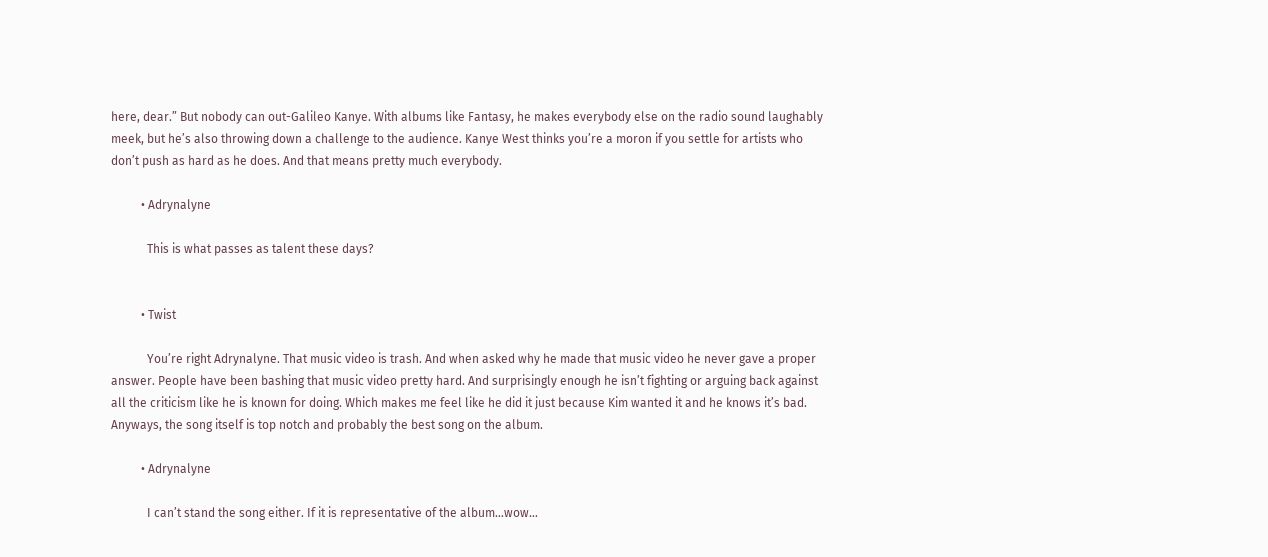here, dear.” But nobody can out-Galileo Kanye. With albums like Fantasy, he makes everybody else on the radio sound laughably meek, but he’s also throwing down a challenge to the audience. Kanye West thinks you’re a moron if you settle for artists who don’t push as hard as he does. And that means pretty much everybody.

          • Adrynalyne

            This is what passes as talent these days?


          • Twist

            You’re right Adrynalyne. That music video is trash. And when asked why he made that music video he never gave a proper answer. People have been bashing that music video pretty hard. And surprisingly enough he isn’t fighting or arguing back against all the criticism like he is known for doing. Which makes me feel like he did it just because Kim wanted it and he knows it’s bad. Anyways, the song itself is top notch and probably the best song on the album.

          • Adrynalyne

            I can’t stand the song either. If it is representative of the album…wow…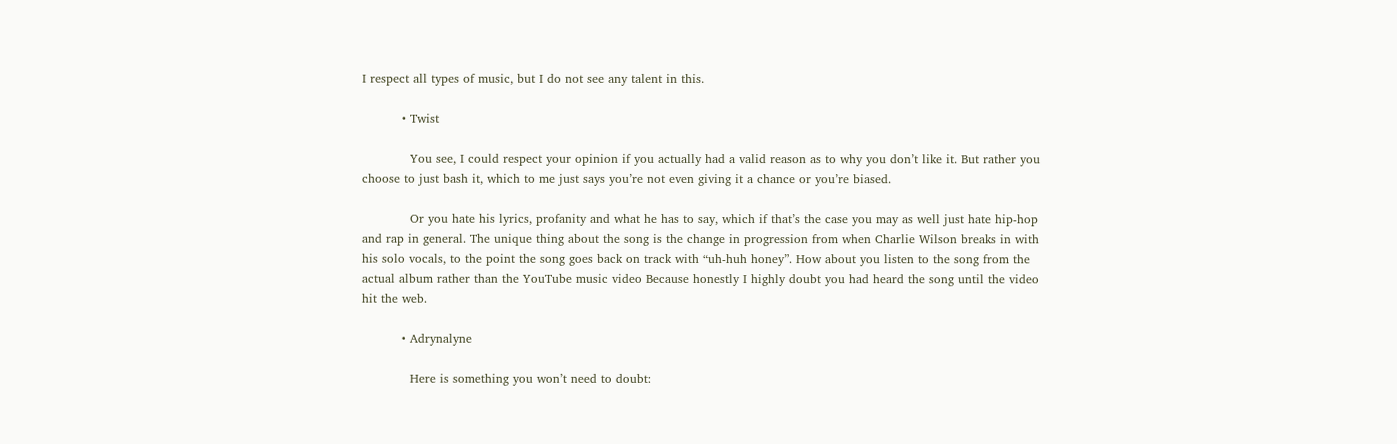I respect all types of music, but I do not see any talent in this.

          • Twist

            You see, I could respect your opinion if you actually had a valid reason as to why you don’t like it. But rather you choose to just bash it, which to me just says you’re not even giving it a chance or you’re biased.

            Or you hate his lyrics, profanity and what he has to say, which if that’s the case you may as well just hate hip-hop and rap in general. The unique thing about the song is the change in progression from when Charlie Wilson breaks in with his solo vocals, to the point the song goes back on track with “uh-huh honey”. How about you listen to the song from the actual album rather than the YouTube music video Because honestly I highly doubt you had heard the song until the video hit the web.

          • Adrynalyne

            Here is something you won’t need to doubt: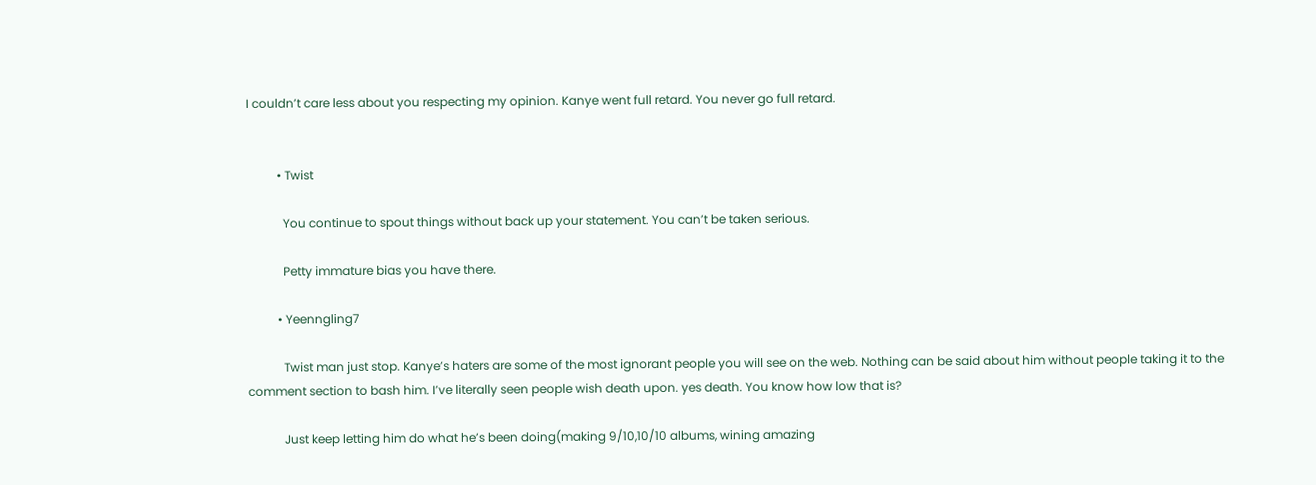I couldn’t care less about you respecting my opinion. Kanye went full retard. You never go full retard.


          • Twist

            You continue to spout things without back up your statement. You can’t be taken serious.

            Petty immature bias you have there.

          • Yeenngling7

            Twist man just stop. Kanye’s haters are some of the most ignorant people you will see on the web. Nothing can be said about him without people taking it to the comment section to bash him. I’ve literally seen people wish death upon. yes death. You know how low that is?

            Just keep letting him do what he’s been doing(making 9/10,10/10 albums, wining amazing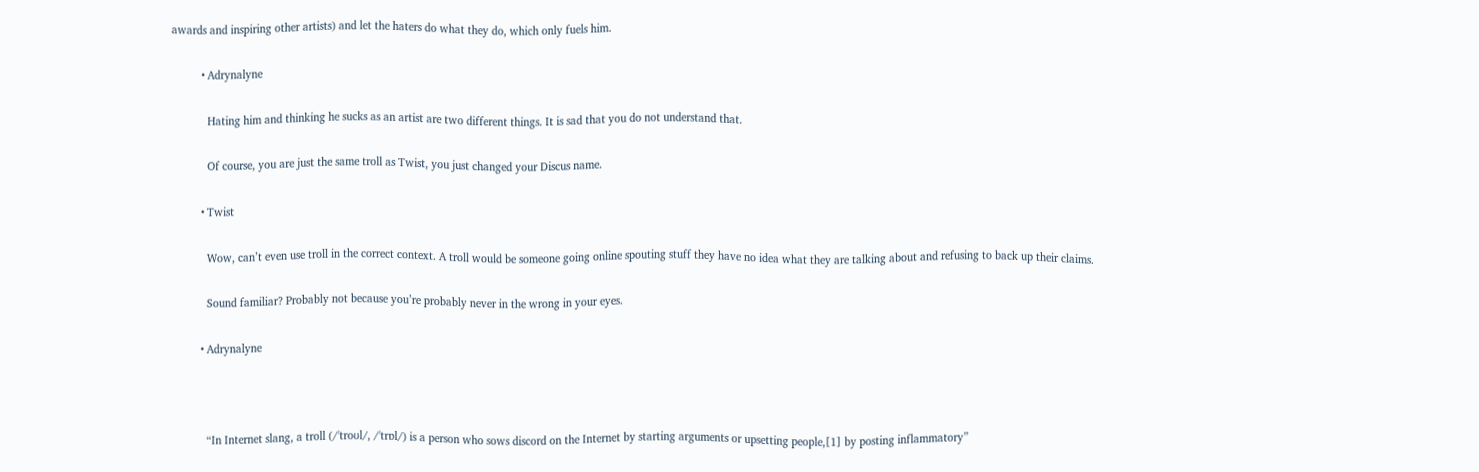awards and inspiring other artists) and let the haters do what they do, which only fuels him.

          • Adrynalyne

            Hating him and thinking he sucks as an artist are two different things. It is sad that you do not understand that.

            Of course, you are just the same troll as Twist, you just changed your Discus name.

          • Twist

            Wow, can’t even use troll in the correct context. A troll would be someone going online spouting stuff they have no idea what they are talking about and refusing to back up their claims.

            Sound familiar? Probably not because you’re probably never in the wrong in your eyes.

          • Adrynalyne



            “In Internet slang, a troll (/ˈtroʊl/, /ˈtrɒl/) is a person who sows discord on the Internet by starting arguments or upsetting people,[1] by posting inflammatory”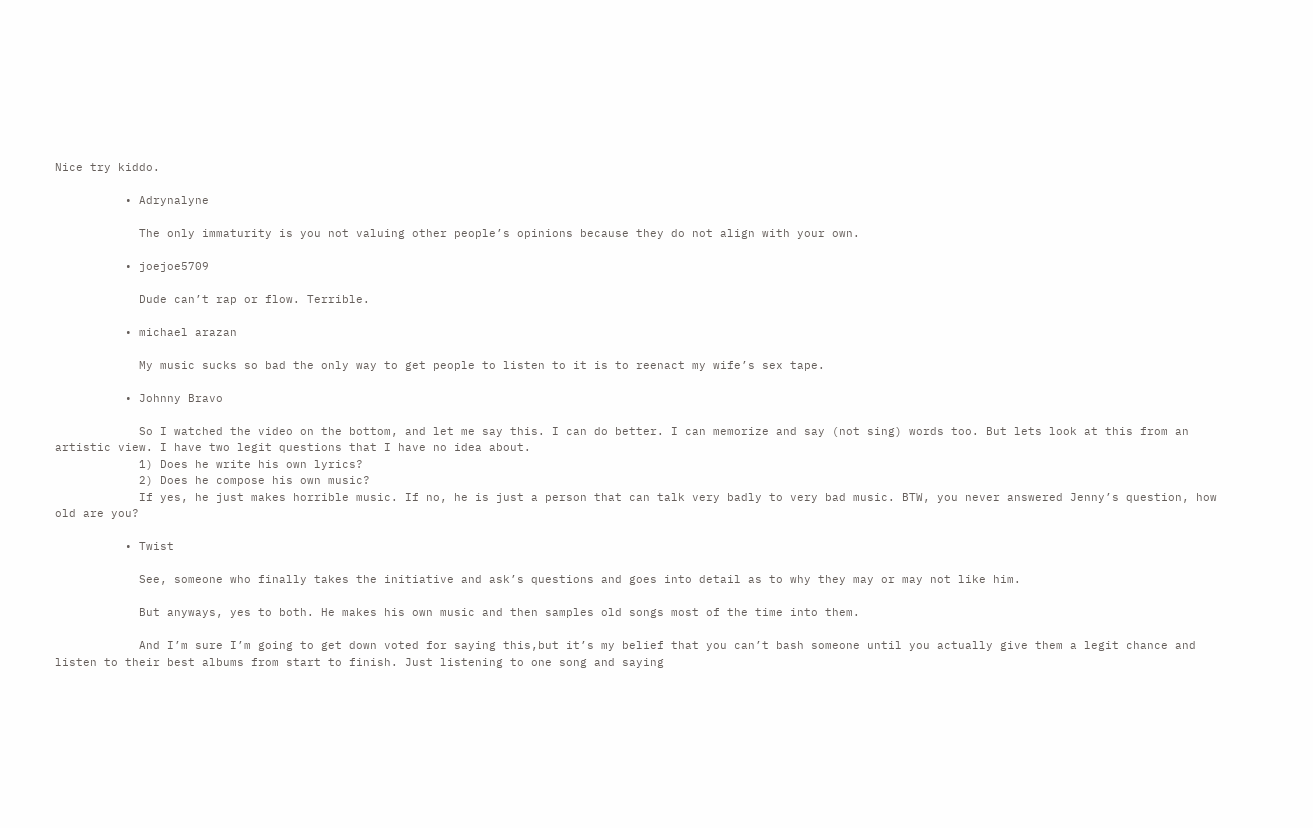Nice try kiddo.

          • Adrynalyne

            The only immaturity is you not valuing other people’s opinions because they do not align with your own.

          • joejoe5709

            Dude can’t rap or flow. Terrible.

          • michael arazan

            My music sucks so bad the only way to get people to listen to it is to reenact my wife’s sex tape.

          • Johnny Bravo

            So I watched the video on the bottom, and let me say this. I can do better. I can memorize and say (not sing) words too. But lets look at this from an artistic view. I have two legit questions that I have no idea about.
            1) Does he write his own lyrics?
            2) Does he compose his own music?
            If yes, he just makes horrible music. If no, he is just a person that can talk very badly to very bad music. BTW, you never answered Jenny’s question, how old are you?

          • Twist

            See, someone who finally takes the initiative and ask’s questions and goes into detail as to why they may or may not like him.

            But anyways, yes to both. He makes his own music and then samples old songs most of the time into them.

            And I’m sure I’m going to get down voted for saying this,but it’s my belief that you can’t bash someone until you actually give them a legit chance and listen to their best albums from start to finish. Just listening to one song and saying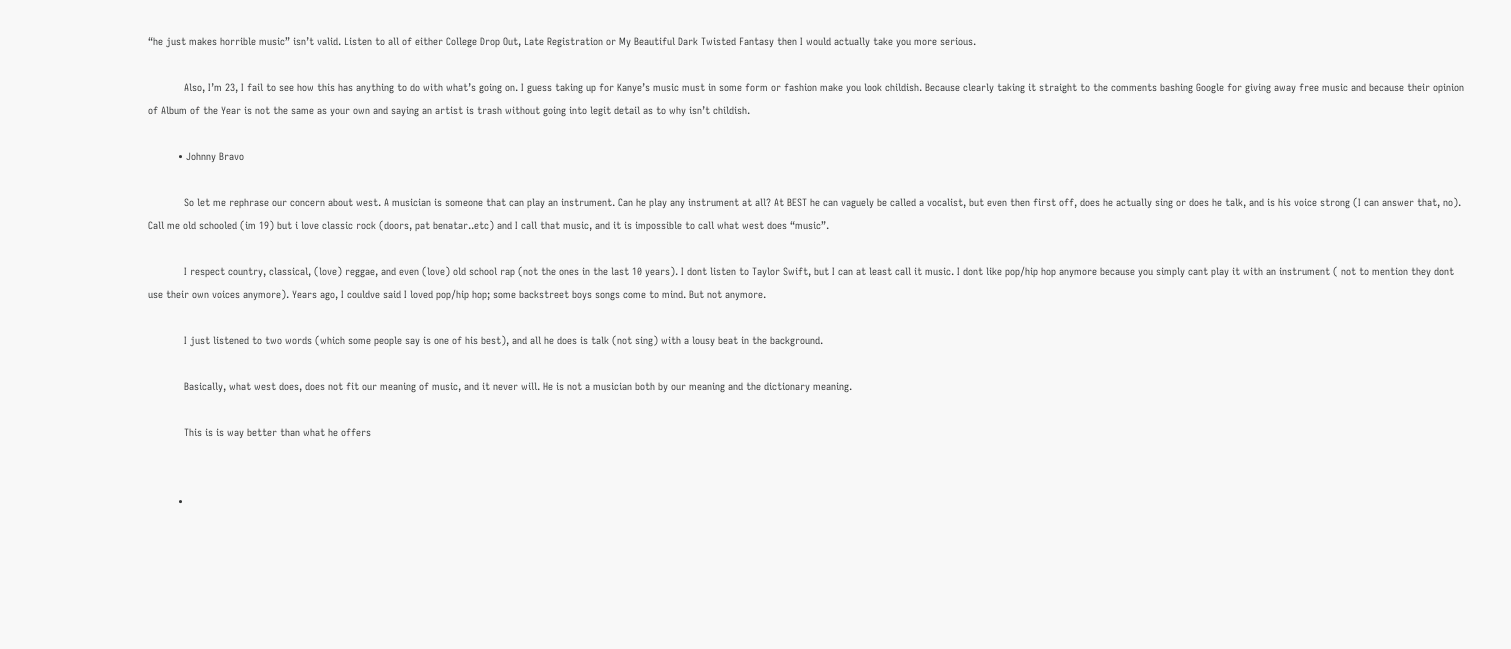“he just makes horrible music” isn’t valid. Listen to all of either College Drop Out, Late Registration or My Beautiful Dark Twisted Fantasy then I would actually take you more serious.

            Also, I’m 23, I fail to see how this has anything to do with what’s going on. I guess taking up for Kanye’s music must in some form or fashion make you look childish. Because clearly taking it straight to the comments bashing Google for giving away free music and because their opinion of Album of the Year is not the same as your own and saying an artist is trash without going into legit detail as to why isn’t childish.

          • Johnny Bravo

            So let me rephrase our concern about west. A musician is someone that can play an instrument. Can he play any instrument at all? At BEST he can vaguely be called a vocalist, but even then first off, does he actually sing or does he talk, and is his voice strong (I can answer that, no). Call me old schooled (im 19) but i love classic rock (doors, pat benatar..etc) and I call that music, and it is impossible to call what west does “music”.

            I respect country, classical, (love) reggae, and even (love) old school rap (not the ones in the last 10 years). I dont listen to Taylor Swift, but I can at least call it music. I dont like pop/hip hop anymore because you simply cant play it with an instrument ( not to mention they dont use their own voices anymore). Years ago, I couldve said I loved pop/hip hop; some backstreet boys songs come to mind. But not anymore.

            I just listened to two words (which some people say is one of his best), and all he does is talk (not sing) with a lousy beat in the background.

            Basically, what west does, does not fit our meaning of music, and it never will. He is not a musician both by our meaning and the dictionary meaning.

            This is is way better than what he offers


          •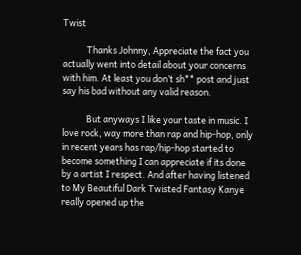Twist

            Thanks Johnny, Appreciate the fact you actually went into detail about your concerns with him. At least you don’t sh** post and just say his bad without any valid reason.

            But anyways I like your taste in music. I love rock, way more than rap and hip-hop, only in recent years has rap/hip-hop started to become something I can appreciate if its done by a artist I respect. And after having listened to My Beautiful Dark Twisted Fantasy Kanye really opened up the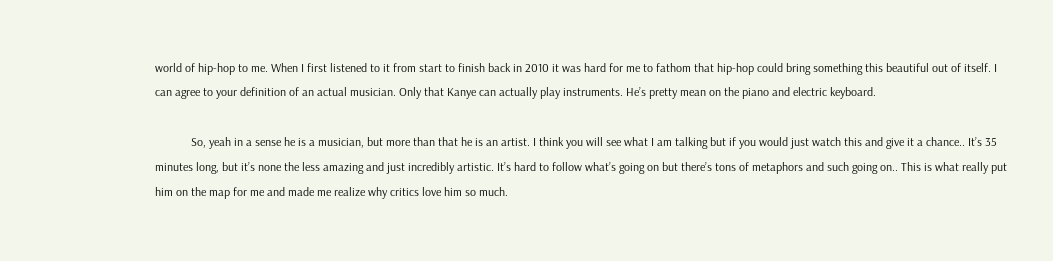world of hip-hop to me. When I first listened to it from start to finish back in 2010 it was hard for me to fathom that hip-hop could bring something this beautiful out of itself. I can agree to your definition of an actual musician. Only that Kanye can actually play instruments. He’s pretty mean on the piano and electric keyboard.

            So, yeah in a sense he is a musician, but more than that he is an artist. I think you will see what I am talking but if you would just watch this and give it a chance.. It’s 35 minutes long, but it’s none the less amazing and just incredibly artistic. It’s hard to follow what’s going on but there’s tons of metaphors and such going on.. This is what really put him on the map for me and made me realize why critics love him so much.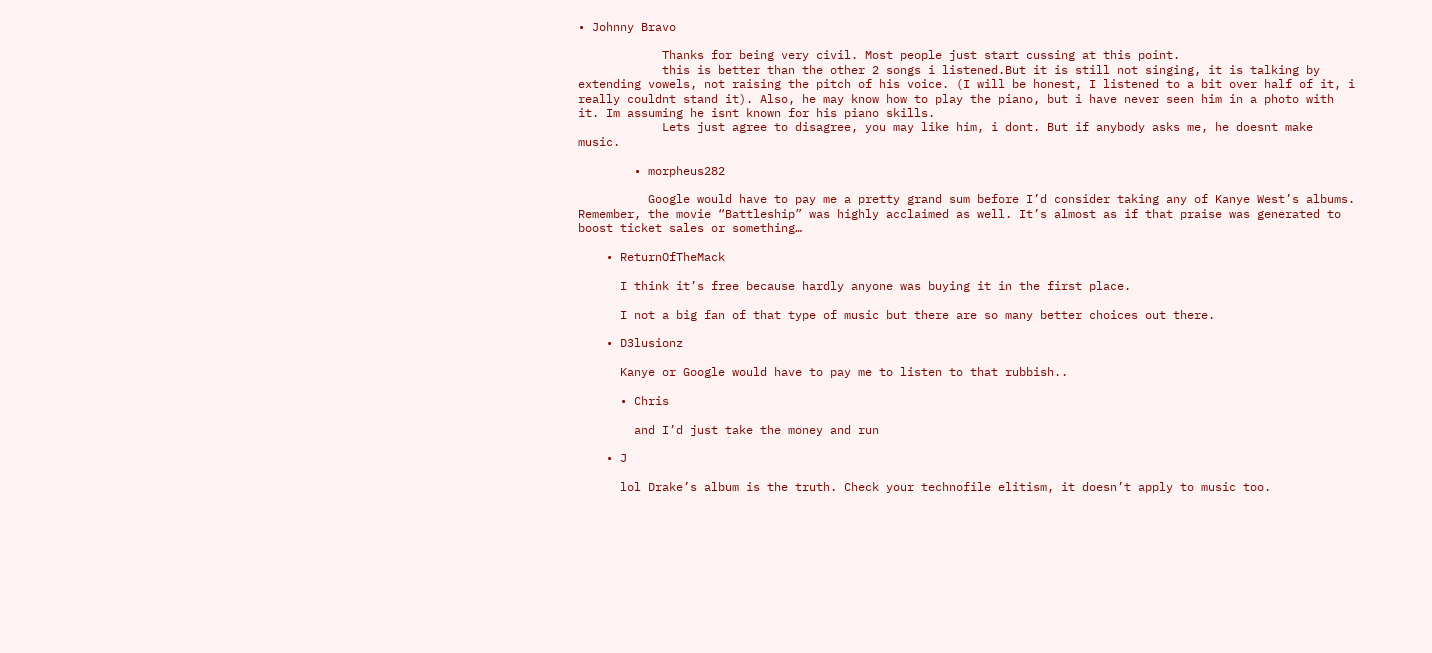• Johnny Bravo

            Thanks for being very civil. Most people just start cussing at this point.
            this is better than the other 2 songs i listened.But it is still not singing, it is talking by extending vowels, not raising the pitch of his voice. (I will be honest, I listened to a bit over half of it, i really couldnt stand it). Also, he may know how to play the piano, but i have never seen him in a photo with it. Im assuming he isnt known for his piano skills.
            Lets just agree to disagree, you may like him, i dont. But if anybody asks me, he doesnt make music.

        • morpheus282

          Google would have to pay me a pretty grand sum before I’d consider taking any of Kanye West’s albums. Remember, the movie “Battleship” was highly acclaimed as well. It’s almost as if that praise was generated to boost ticket sales or something…

    • ReturnOfTheMack

      I think it’s free because hardly anyone was buying it in the first place.

      I not a big fan of that type of music but there are so many better choices out there.

    • D3lusionz

      Kanye or Google would have to pay me to listen to that rubbish..

      • Chris

        and I’d just take the money and run

    • J

      lol Drake’s album is the truth. Check your technofile elitism, it doesn’t apply to music too.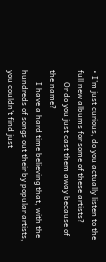• I’m just curious, do you actually listen to the full new albums for some of these artists?
      Or do you just cast them away because of the name?
      I have a hard time believing that, with the hundreds of songs out their by popular artists, you couldn’t find just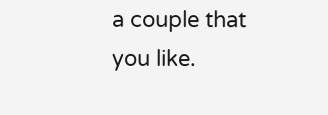a couple that you like.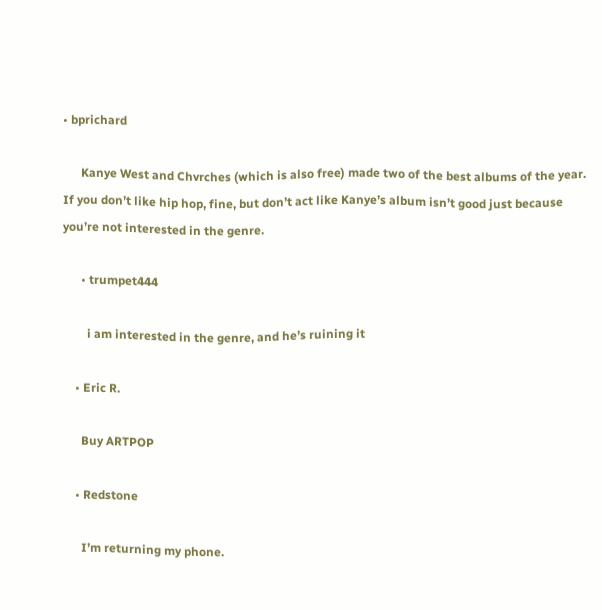• bprichard

      Kanye West and Chvrches (which is also free) made two of the best albums of the year. If you don’t like hip hop, fine, but don’t act like Kanye’s album isn’t good just because you’re not interested in the genre.

      • trumpet444

        i am interested in the genre, and he’s ruining it

    • Eric R.

      Buy ARTPOP

    • Redstone

      I’m returning my phone.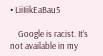• LiiIiikEaBau5

    Google is racist. It’s not available in my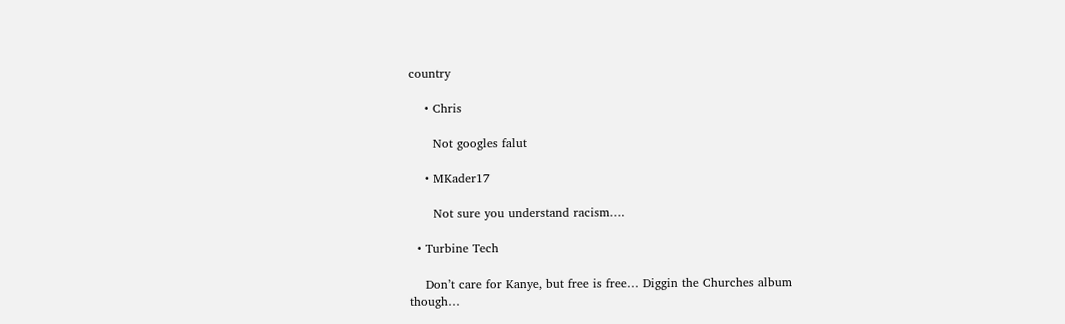country

    • Chris

      Not googles falut

    • MKader17

      Not sure you understand racism….

  • Turbine Tech

    Don’t care for Kanye, but free is free… Diggin the Churches album though…